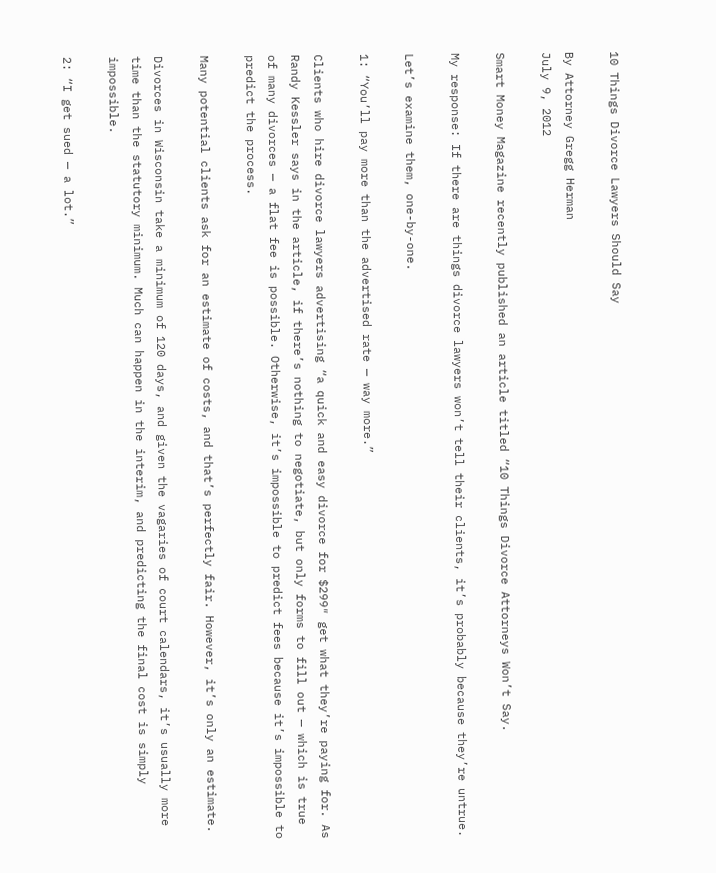10 Things Divorce Lawyers Should Say

By Attorney Gregg Herman
July 9, 2012

Smart Money Magazine recently published an article titled “10 Things Divorce Attorneys Won’t Say.

My response: If there are things divorce lawyers won’t tell their clients, it’s probably because they’re untrue.

Let’s examine them, one-by-one.

1: “You’ll pay more than the advertised rate — way more.”

Clients who hire divorce lawyers advertising “a quick and easy divorce for $299″ get what they’re paying for. As Randy Kessler says in the article, if there’s nothing to negotiate, but only forms to fill out — which is true of many divorces — a flat fee is possible. Otherwise, it’s impossible to predict fees because it’s impossible to predict the process.

Many potential clients ask for an estimate of costs, and that’s perfectly fair. However, it’s only an estimate.

Divorces in Wisconsin take a minimum of 120 days, and given the vagaries of court calendars, it’s usually more time than the statutory minimum. Much can happen in the interim, and predicting the final cost is simply impossible.

2: “I get sued — a lot.”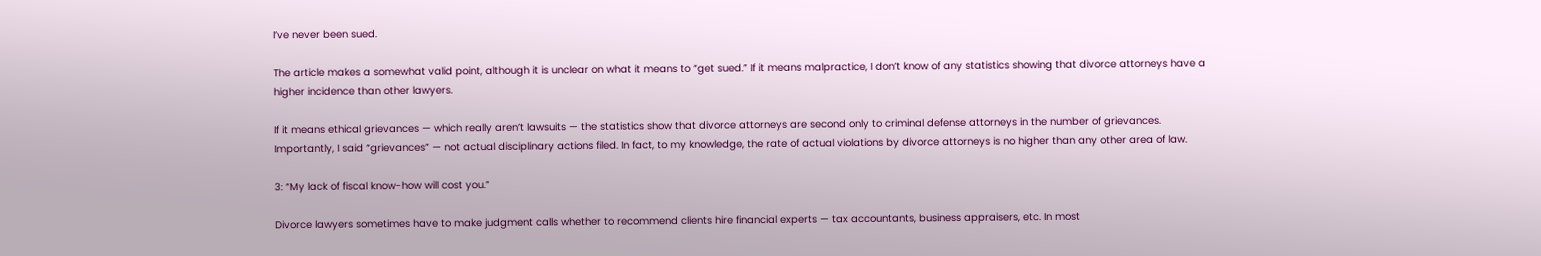I’ve never been sued.

The article makes a somewhat valid point, although it is unclear on what it means to “get sued.” If it means malpractice, I don’t know of any statistics showing that divorce attorneys have a higher incidence than other lawyers.

If it means ethical grievances — which really aren’t lawsuits — the statistics show that divorce attorneys are second only to criminal defense attorneys in the number of grievances.  Importantly, I said “grievances” — not actual disciplinary actions filed. In fact, to my knowledge, the rate of actual violations by divorce attorneys is no higher than any other area of law.

3: “My lack of fiscal know-how will cost you.”

Divorce lawyers sometimes have to make judgment calls whether to recommend clients hire financial experts — tax accountants, business appraisers, etc. In most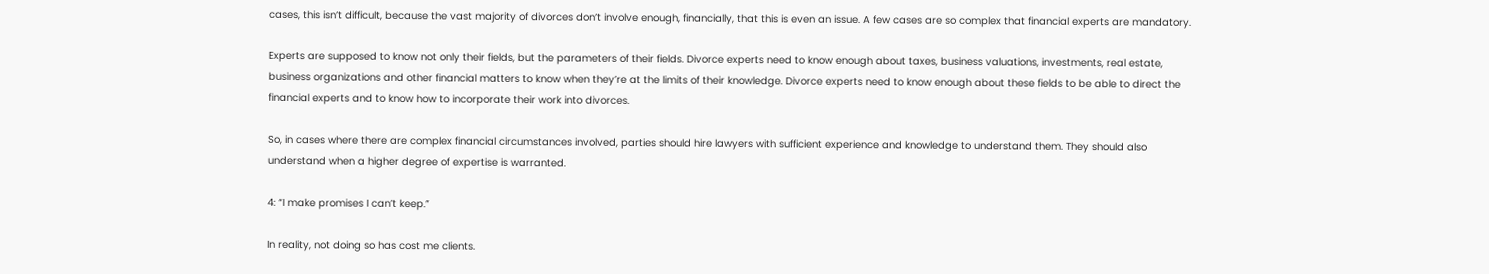cases, this isn’t difficult, because the vast majority of divorces don’t involve enough, financially, that this is even an issue. A few cases are so complex that financial experts are mandatory.

Experts are supposed to know not only their fields, but the parameters of their fields. Divorce experts need to know enough about taxes, business valuations, investments, real estate, business organizations and other financial matters to know when they’re at the limits of their knowledge. Divorce experts need to know enough about these fields to be able to direct the financial experts and to know how to incorporate their work into divorces.

So, in cases where there are complex financial circumstances involved, parties should hire lawyers with sufficient experience and knowledge to understand them. They should also understand when a higher degree of expertise is warranted.

4: “I make promises I can’t keep.”

In reality, not doing so has cost me clients.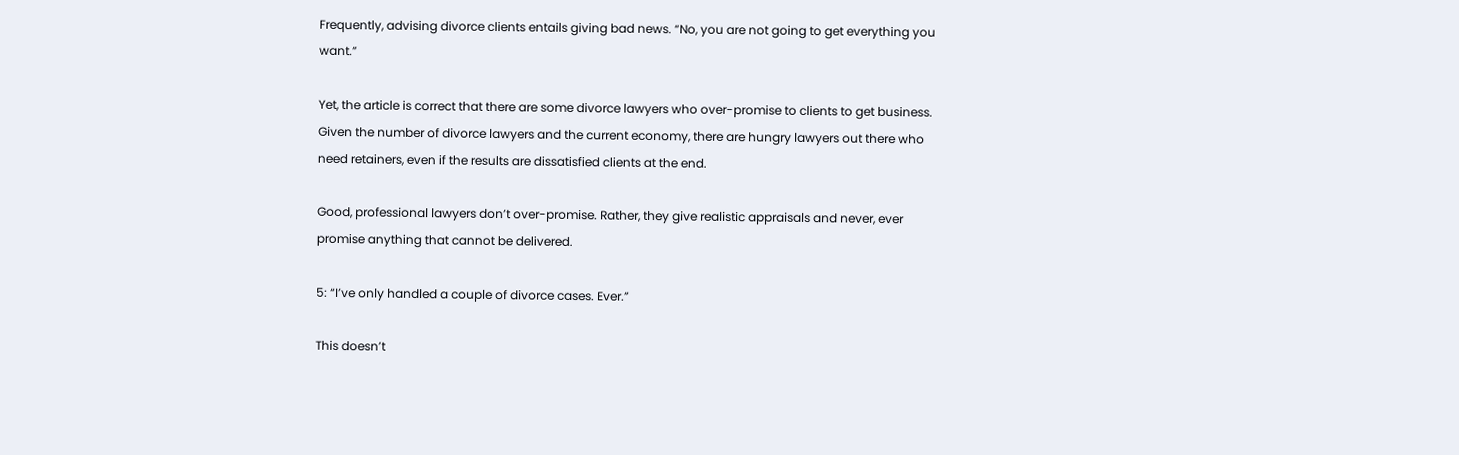Frequently, advising divorce clients entails giving bad news. “No, you are not going to get everything you want.”

Yet, the article is correct that there are some divorce lawyers who over-promise to clients to get business. Given the number of divorce lawyers and the current economy, there are hungry lawyers out there who need retainers, even if the results are dissatisfied clients at the end.

Good, professional lawyers don’t over-promise. Rather, they give realistic appraisals and never, ever promise anything that cannot be delivered.

5: “I’ve only handled a couple of divorce cases. Ever.”

This doesn’t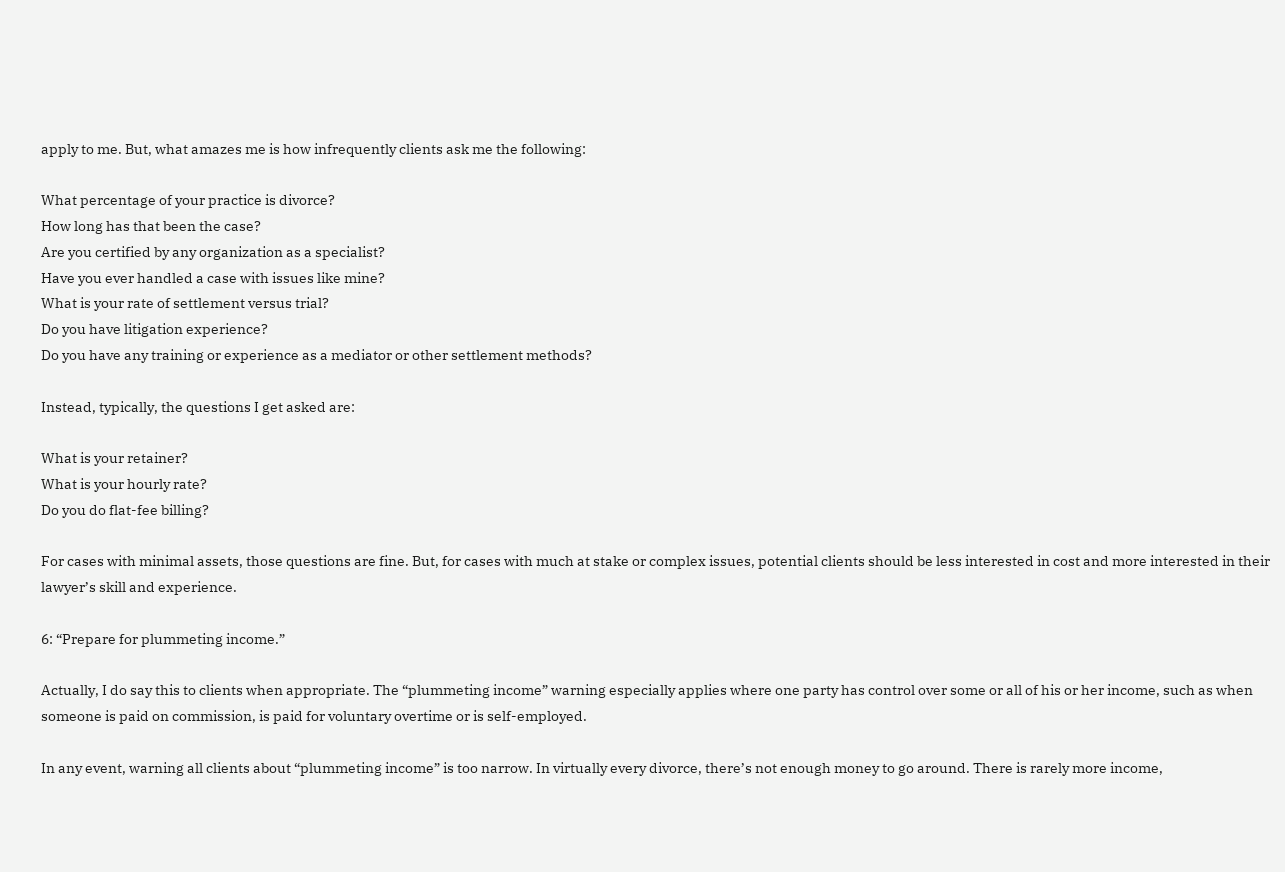apply to me. But, what amazes me is how infrequently clients ask me the following:

What percentage of your practice is divorce?
How long has that been the case?
Are you certified by any organization as a specialist?
Have you ever handled a case with issues like mine?
What is your rate of settlement versus trial?
Do you have litigation experience?
Do you have any training or experience as a mediator or other settlement methods?

Instead, typically, the questions I get asked are:

What is your retainer?
What is your hourly rate?
Do you do flat-fee billing?

For cases with minimal assets, those questions are fine. But, for cases with much at stake or complex issues, potential clients should be less interested in cost and more interested in their lawyer’s skill and experience.

6: “Prepare for plummeting income.”

Actually, I do say this to clients when appropriate. The “plummeting income” warning especially applies where one party has control over some or all of his or her income, such as when someone is paid on commission, is paid for voluntary overtime or is self-employed.

In any event, warning all clients about “plummeting income” is too narrow. In virtually every divorce, there’s not enough money to go around. There is rarely more income,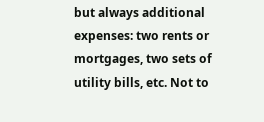but always additional expenses: two rents or mortgages, two sets of utility bills, etc. Not to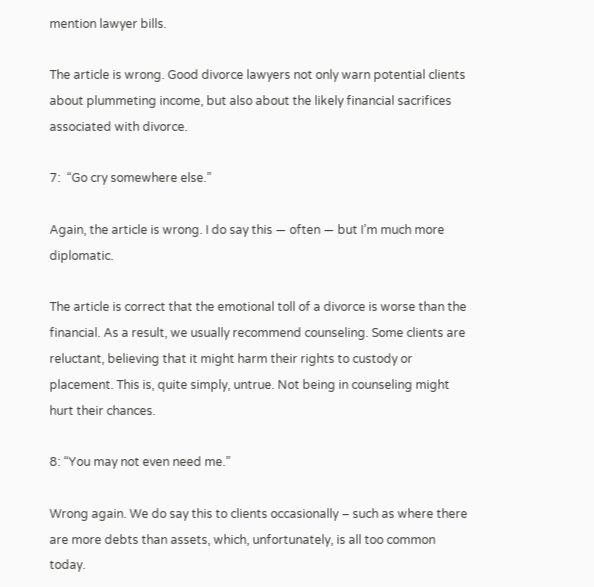mention lawyer bills.

The article is wrong. Good divorce lawyers not only warn potential clients about plummeting income, but also about the likely financial sacrifices associated with divorce.

7:  “Go cry somewhere else.”

Again, the article is wrong. I do say this — often — but I’m much more diplomatic.

The article is correct that the emotional toll of a divorce is worse than the financial. As a result, we usually recommend counseling. Some clients are reluctant, believing that it might harm their rights to custody or placement. This is, quite simply, untrue. Not being in counseling might hurt their chances.

8: “You may not even need me.”

Wrong again. We do say this to clients occasionally – such as where there are more debts than assets, which, unfortunately, is all too common today.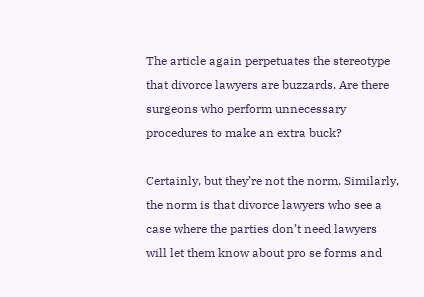The article again perpetuates the stereotype that divorce lawyers are buzzards. Are there surgeons who perform unnecessary procedures to make an extra buck?

Certainly, but they’re not the norm. Similarly, the norm is that divorce lawyers who see a case where the parties don’t need lawyers will let them know about pro se forms and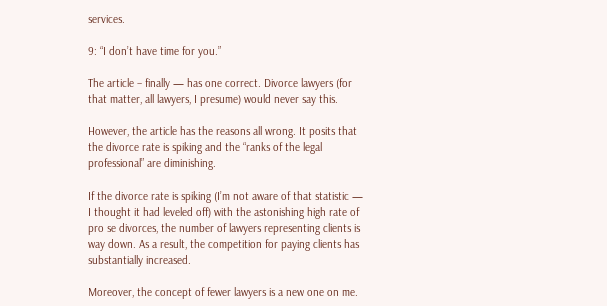services.

9: “I don’t have time for you.”

The article – finally — has one correct. Divorce lawyers (for that matter, all lawyers, I presume) would never say this.

However, the article has the reasons all wrong. It posits that the divorce rate is spiking and the “ranks of the legal professional” are diminishing.

If the divorce rate is spiking (I’m not aware of that statistic — I thought it had leveled off) with the astonishing high rate of pro se divorces, the number of lawyers representing clients is way down. As a result, the competition for paying clients has substantially increased.

Moreover, the concept of fewer lawyers is a new one on me.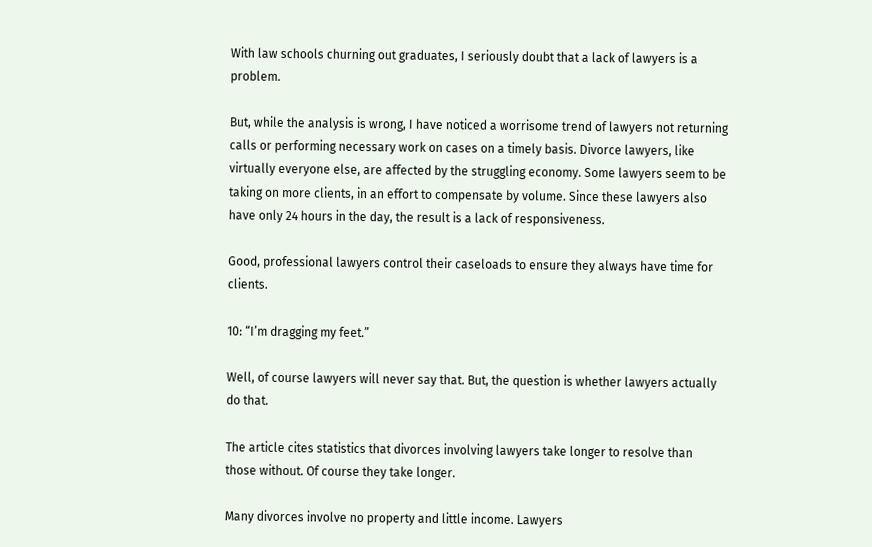With law schools churning out graduates, I seriously doubt that a lack of lawyers is a problem.

But, while the analysis is wrong, I have noticed a worrisome trend of lawyers not returning calls or performing necessary work on cases on a timely basis. Divorce lawyers, like virtually everyone else, are affected by the struggling economy. Some lawyers seem to be taking on more clients, in an effort to compensate by volume. Since these lawyers also have only 24 hours in the day, the result is a lack of responsiveness.

Good, professional lawyers control their caseloads to ensure they always have time for clients.

10: “I’m dragging my feet.”

Well, of course lawyers will never say that. But, the question is whether lawyers actually do that.

The article cites statistics that divorces involving lawyers take longer to resolve than those without. Of course they take longer.

Many divorces involve no property and little income. Lawyers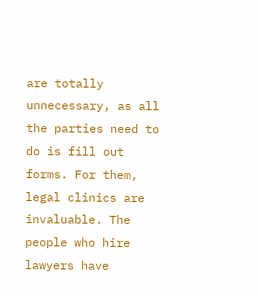are totally unnecessary, as all the parties need to do is fill out forms. For them, legal clinics are invaluable. The people who hire lawyers have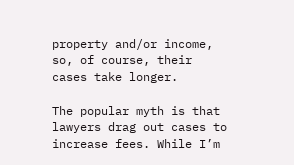property and/or income, so, of course, their cases take longer.

The popular myth is that lawyers drag out cases to increase fees. While I’m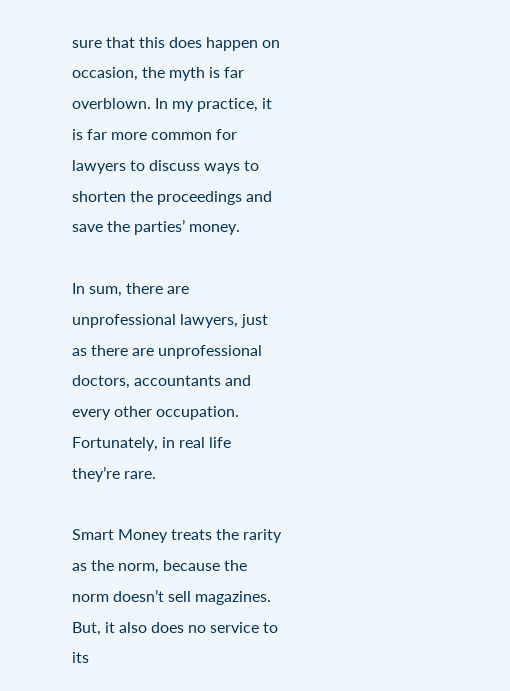sure that this does happen on occasion, the myth is far overblown. In my practice, it is far more common for lawyers to discuss ways to shorten the proceedings and save the parties’ money.

In sum, there are unprofessional lawyers, just as there are unprofessional doctors, accountants and every other occupation. Fortunately, in real life they’re rare.

Smart Money treats the rarity as the norm, because the norm doesn’t sell magazines. But, it also does no service to its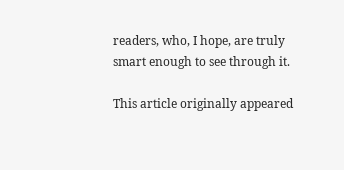readers, who, I hope, are truly smart enough to see through it.

This article originally appeared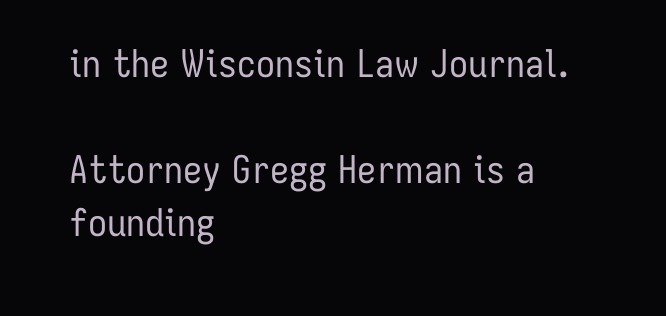in the Wisconsin Law Journal.

Attorney Gregg Herman is a founding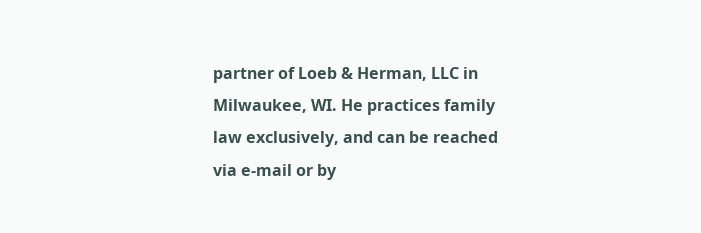partner of Loeb & Herman, LLC in Milwaukee, WI. He practices family law exclusively, and can be reached via e-mail or by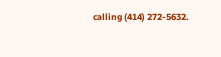calling (414) 272-5632.